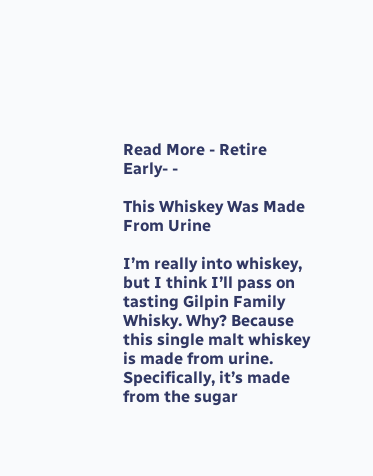Read More - Retire Early- -

This Whiskey Was Made From Urine

I’m really into whiskey, but I think I’ll pass on tasting Gilpin Family Whisky. Why? Because this single malt whiskey is made from urine. Specifically, it’s made from the sugar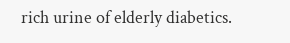rich urine of elderly diabetics.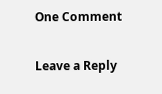One Comment

Leave a Reply